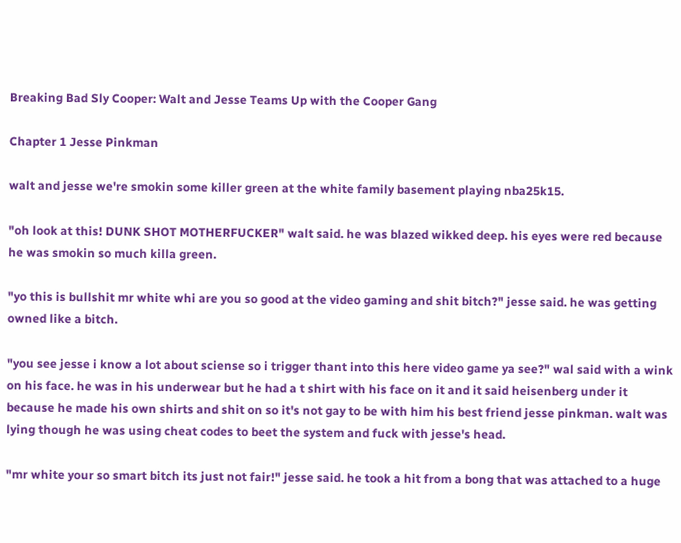Breaking Bad Sly Cooper: Walt and Jesse Teams Up with the Cooper Gang

Chapter 1 Jesse Pinkman

walt and jesse we're smokin some killer green at the white family basement playing nba25k15.

"oh look at this! DUNK SHOT MOTHERFUCKER" walt said. he was blazed wikked deep. his eyes were red because he was smokin so much killa green.

"yo this is bullshit mr white whi are you so good at the video gaming and shit bitch?" jesse said. he was getting owned like a bitch.

"you see jesse i know a lot about sciense so i trigger thant into this here video game ya see?" wal said with a wink on his face. he was in his underwear but he had a t shirt with his face on it and it said heisenberg under it because he made his own shirts and shit on so it's not gay to be with him his best friend jesse pinkman. walt was lying though he was using cheat codes to beet the system and fuck with jesse's head.

"mr white your so smart bitch its just not fair!" jesse said. he took a hit from a bong that was attached to a huge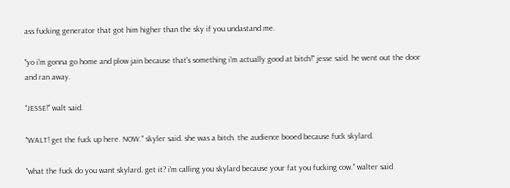ass fucking generator that got him higher than the sky if you undastand me.

"yo i'm gonna go home and plow jain because that's something i'm actually good at bitch!" jesse said. he went out the door and ran away.

"JESSE!" walt said.

"WALT! get the fuck up here. NOW." skyler said. she was a bitch. the audience booed because fuck skylard.

"what the fuck do you want skylard. get it? i'm calling you skylard because your fat you fucking cow." walter said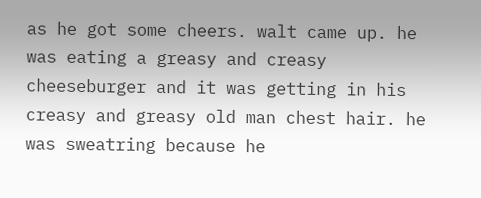as he got some cheers. walt came up. he was eating a greasy and creasy cheeseburger and it was getting in his creasy and greasy old man chest hair. he was sweatring because he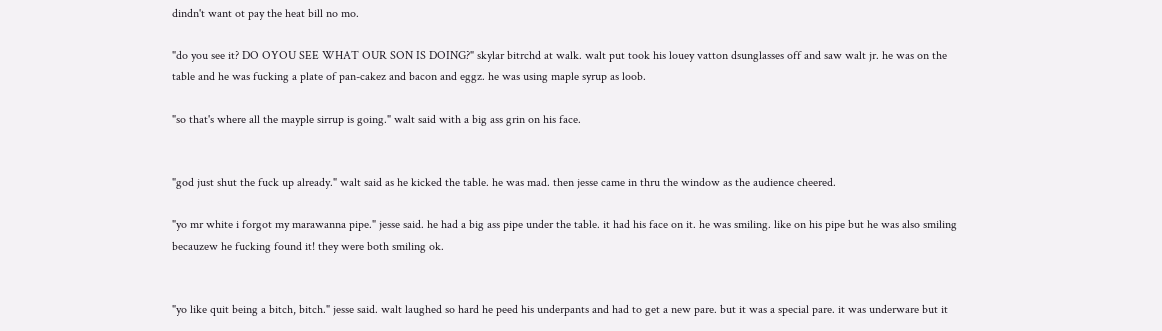dindn't want ot pay the heat bill no mo.

"do you see it? DO OYOU SEE WHAT OUR SON IS DOING?" skylar bitrchd at walk. walt put took his louey vatton dsunglasses off and saw walt jr. he was on the table and he was fucking a plate of pan-cakez and bacon and eggz. he was using maple syrup as loob.

"so that's where all the mayple sirrup is going." walt said with a big ass grin on his face.


"god just shut the fuck up already." walt said as he kicked the table. he was mad. then jesse came in thru the window as the audience cheered.

"yo mr white i forgot my marawanna pipe." jesse said. he had a big ass pipe under the table. it had his face on it. he was smiling. like on his pipe but he was also smiling becauzew he fucking found it! they were both smiling ok.


"yo like quit being a bitch, bitch." jesse said. walt laughed so hard he peed his underpants and had to get a new pare. but it was a special pare. it was underware but it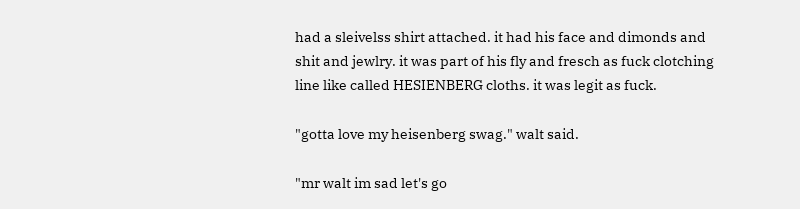had a sleivelss shirt attached. it had his face and dimonds and shit and jewlry. it was part of his fly and fresch as fuck clotching line like called HESIENBERG cloths. it was legit as fuck.

"gotta love my heisenberg swag." walt said.

"mr walt im sad let's go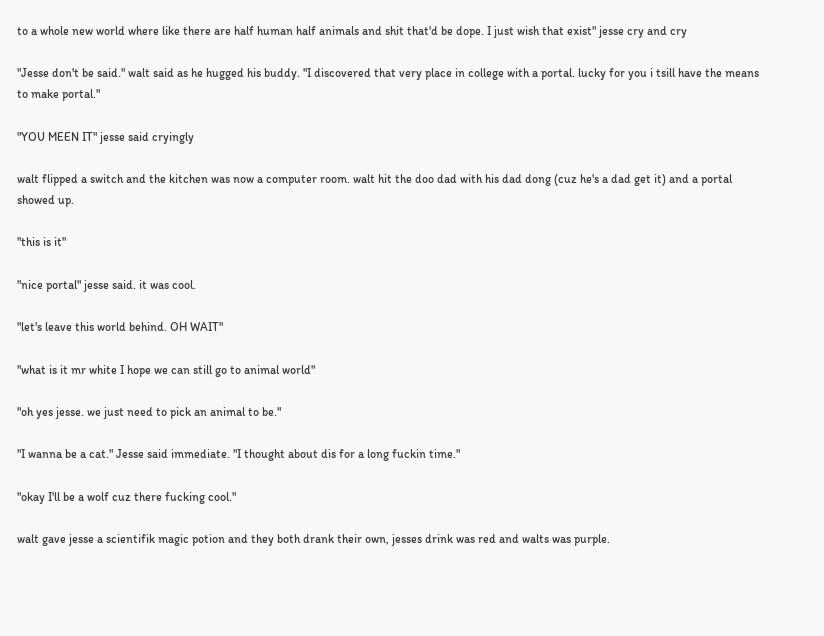to a whole new world where like there are half human half animals and shit that'd be dope. I just wish that exist" jesse cry and cry

"Jesse don't be said." walt said as he hugged his buddy. "I discovered that very place in college with a portal. lucky for you i tsill have the means to make portal."

"YOU MEEN IT" jesse said cryingly

walt flipped a switch and the kitchen was now a computer room. walt hit the doo dad with his dad dong (cuz he's a dad get it) and a portal showed up.

"this is it"

"nice portal" jesse said. it was cool.

"let's leave this world behind. OH WAIT"

"what is it mr white I hope we can still go to animal world"

"oh yes jesse. we just need to pick an animal to be."

"I wanna be a cat." Jesse said immediate. "I thought about dis for a long fuckin time."

"okay I'll be a wolf cuz there fucking cool."

walt gave jesse a scientifik magic potion and they both drank their own, jesses drink was red and walts was purple.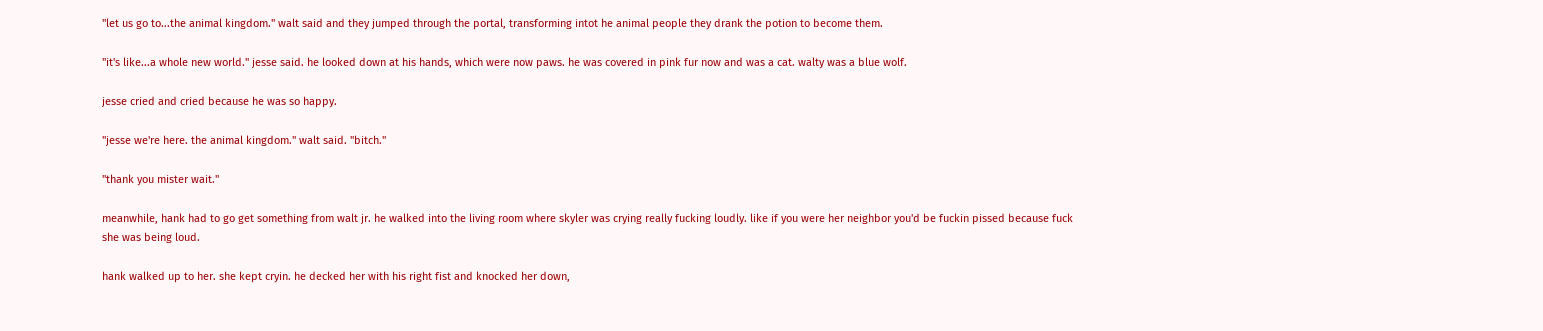"let us go to...the animal kingdom." walt said and they jumped through the portal, transforming intot he animal people they drank the potion to become them.

"it's like...a whole new world." jesse said. he looked down at his hands, which were now paws. he was covered in pink fur now and was a cat. walty was a blue wolf.

jesse cried and cried because he was so happy.

"jesse we're here. the animal kingdom." walt said. "bitch."

"thank you mister wait."

meanwhile, hank had to go get something from walt jr. he walked into the living room where skyler was crying really fucking loudly. like if you were her neighbor you'd be fuckin pissed because fuck she was being loud.

hank walked up to her. she kept cryin. he decked her with his right fist and knocked her down,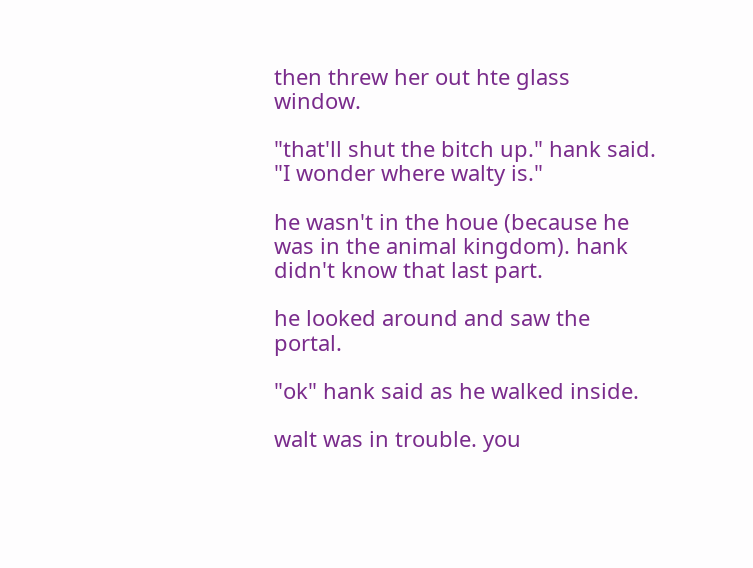then threw her out hte glass window.

"that'll shut the bitch up." hank said. "I wonder where walty is."

he wasn't in the houe (because he was in the animal kingdom). hank didn't know that last part.

he looked around and saw the portal.

"ok" hank said as he walked inside.

walt was in trouble. you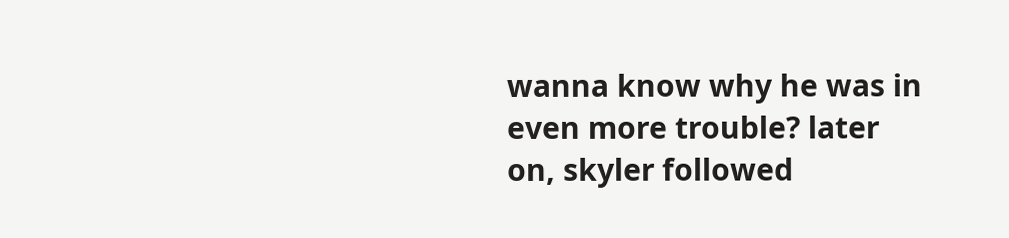wanna know why he was in even more trouble? later on, skyler followed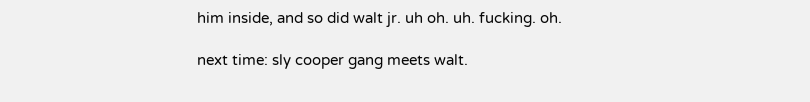him inside, and so did walt jr. uh oh. uh. fucking. oh.

next time: sly cooper gang meets walt.